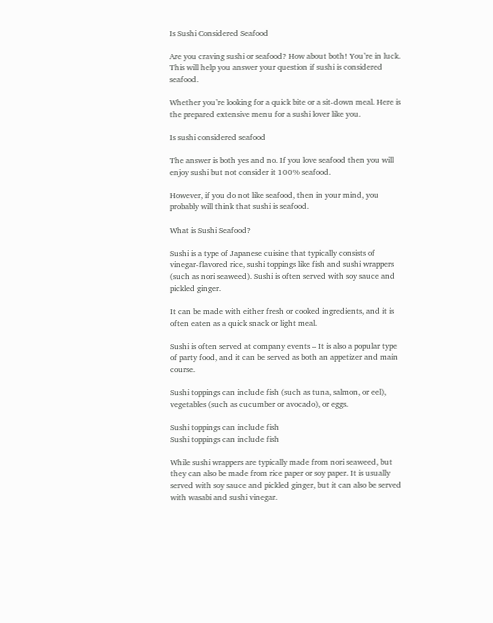Is Sushi Considered Seafood

Are you craving sushi or seafood? How about both! You’re in luck. This will help you answer your question if sushi is considered seafood.

Whether you’re looking for a quick bite or a sit-down meal. Here is the prepared extensive menu for a sushi lover like you.

Is sushi considered seafood

The answer is both yes and no. If you love seafood then you will enjoy sushi but not consider it 100% seafood.

However, if you do not like seafood, then in your mind, you probably will think that sushi is seafood.

What is Sushi Seafood?

Sushi is a type of Japanese cuisine that typically consists of vinegar-flavored rice, sushi toppings like fish and sushi wrappers (such as nori seaweed). Sushi is often served with soy sauce and pickled ginger.

It can be made with either fresh or cooked ingredients, and it is often eaten as a quick snack or light meal.

Sushi is often served at company events – It is also a popular type of party food, and it can be served as both an appetizer and main course.

Sushi toppings can include fish (such as tuna, salmon, or eel), vegetables (such as cucumber or avocado), or eggs.

Sushi toppings can include fish
Sushi toppings can include fish

While sushi wrappers are typically made from nori seaweed, but they can also be made from rice paper or soy paper. It is usually served with soy sauce and pickled ginger, but it can also be served with wasabi and sushi vinegar.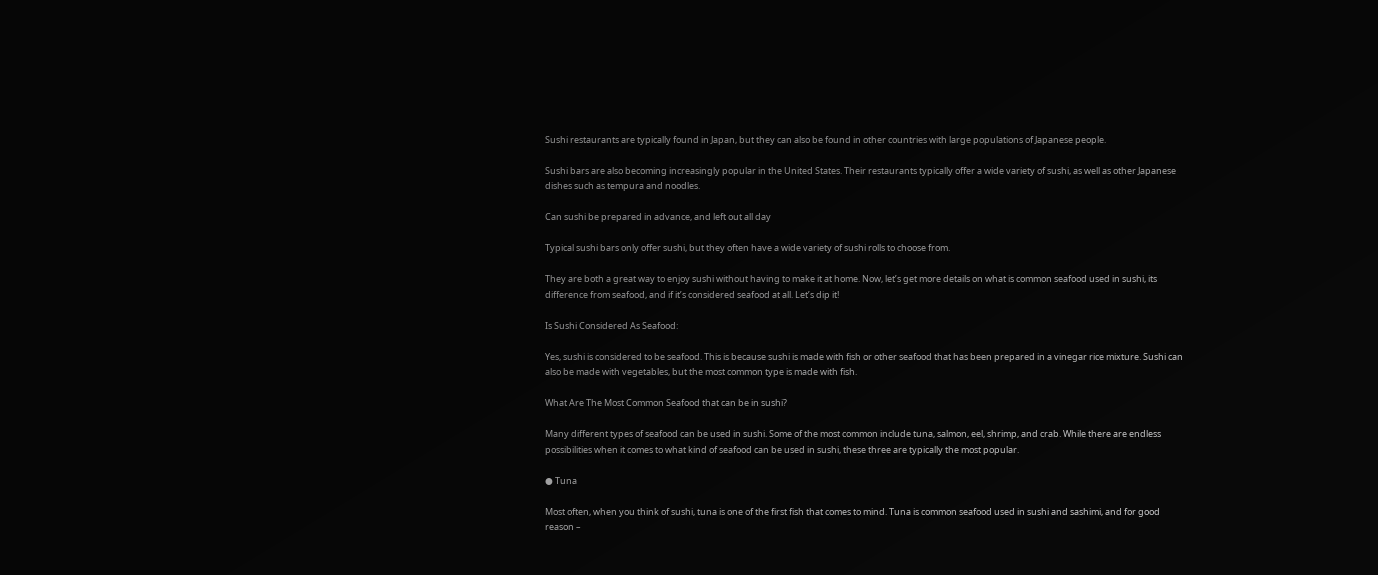Sushi restaurants are typically found in Japan, but they can also be found in other countries with large populations of Japanese people.

Sushi bars are also becoming increasingly popular in the United States. Their restaurants typically offer a wide variety of sushi, as well as other Japanese dishes such as tempura and noodles.

Can sushi be prepared in advance, and left out all day

Typical sushi bars only offer sushi, but they often have a wide variety of sushi rolls to choose from.

They are both a great way to enjoy sushi without having to make it at home. Now, let’s get more details on what is common seafood used in sushi, its difference from seafood, and if it’s considered seafood at all. Let’s dip it!

Is Sushi Considered As Seafood:

Yes, sushi is considered to be seafood. This is because sushi is made with fish or other seafood that has been prepared in a vinegar rice mixture. Sushi can also be made with vegetables, but the most common type is made with fish.

What Are The Most Common Seafood that can be in sushi?

Many different types of seafood can be used in sushi. Some of the most common include tuna, salmon, eel, shrimp, and crab. While there are endless possibilities when it comes to what kind of seafood can be used in sushi, these three are typically the most popular.

● Tuna

Most often, when you think of sushi, tuna is one of the first fish that comes to mind. Tuna is common seafood used in sushi and sashimi, and for good reason –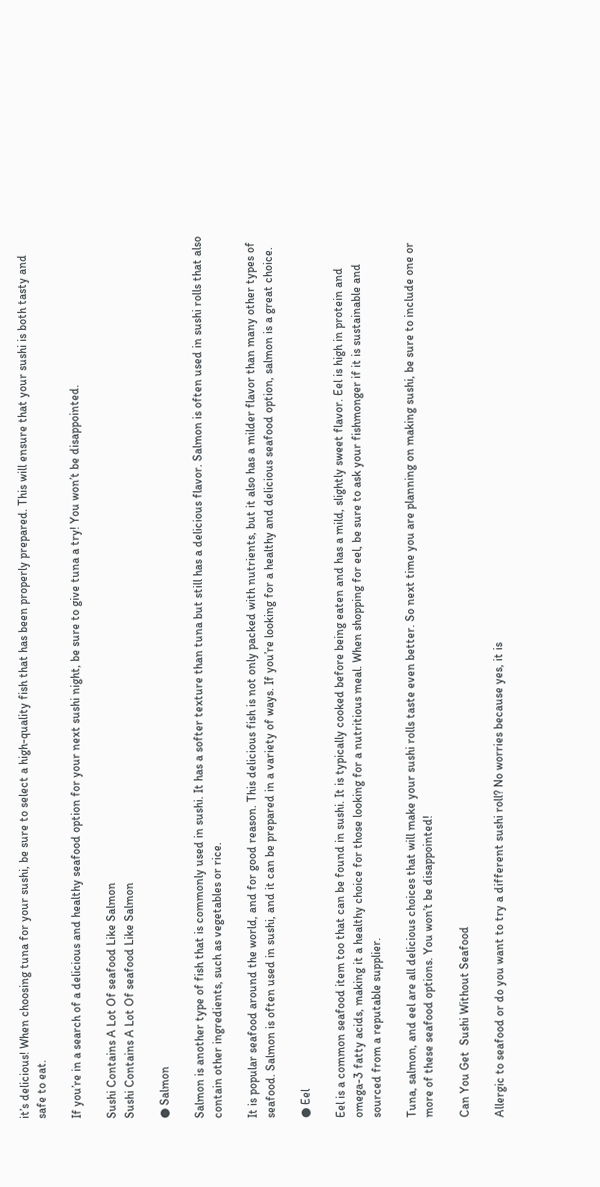it’s delicious! When choosing tuna for your sushi, be sure to select a high-quality fish that has been properly prepared. This will ensure that your sushi is both tasty and safe to eat.

If you’re in a search of a delicious and healthy seafood option for your next sushi night, be sure to give tuna a try! You won’t be disappointed.

Sushi Contains A Lot Of seafood Like Salmon
Sushi Contains A Lot Of seafood Like Salmon

● Salmon

Salmon is another type of fish that is commonly used in sushi. It has a softer texture than tuna but still has a delicious flavor. Salmon is often used in sushi rolls that also contain other ingredients, such as vegetables or rice.

It is popular seafood around the world, and for good reason. This delicious fish is not only packed with nutrients, but it also has a milder flavor than many other types of seafood. Salmon is often used in sushi, and it can be prepared in a variety of ways. If you’re looking for a healthy and delicious seafood option, salmon is a great choice.

● Eel

Eel is a common seafood item too that can be found in sushi. It is typically cooked before being eaten and has a mild, slightly sweet flavor. Eel is high in protein and omega-3 fatty acids, making it a healthy choice for those looking for a nutritious meal. When shopping for eel, be sure to ask your fishmonger if it is sustainable and sourced from a reputable supplier.

Tuna, salmon, and eel are all delicious choices that will make your sushi rolls taste even better. So next time you are planning on making sushi, be sure to include one or more of these seafood options. You won’t be disappointed!

Can You Get  Sushi Without Seafood

Allergic to seafood or do you want to try a different sushi roll? No worries because yes, it is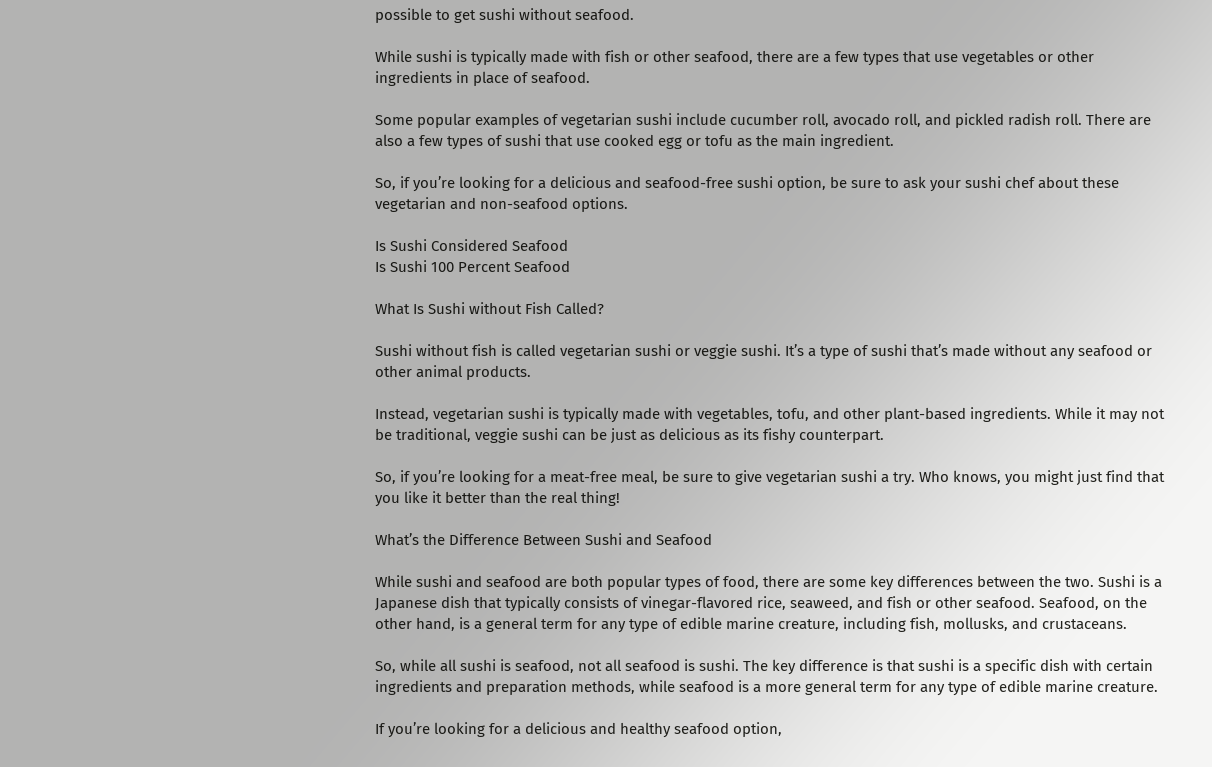possible to get sushi without seafood.

While sushi is typically made with fish or other seafood, there are a few types that use vegetables or other ingredients in place of seafood.

Some popular examples of vegetarian sushi include cucumber roll, avocado roll, and pickled radish roll. There are also a few types of sushi that use cooked egg or tofu as the main ingredient.

So, if you’re looking for a delicious and seafood-free sushi option, be sure to ask your sushi chef about these vegetarian and non-seafood options.

Is Sushi Considered Seafood
Is Sushi 100 Percent Seafood

What Is Sushi without Fish Called?

Sushi without fish is called vegetarian sushi or veggie sushi. It’s a type of sushi that’s made without any seafood or other animal products.

Instead, vegetarian sushi is typically made with vegetables, tofu, and other plant-based ingredients. While it may not be traditional, veggie sushi can be just as delicious as its fishy counterpart.

So, if you’re looking for a meat-free meal, be sure to give vegetarian sushi a try. Who knows, you might just find that you like it better than the real thing!

What’s the Difference Between Sushi and Seafood

While sushi and seafood are both popular types of food, there are some key differences between the two. Sushi is a Japanese dish that typically consists of vinegar-flavored rice, seaweed, and fish or other seafood. Seafood, on the other hand, is a general term for any type of edible marine creature, including fish, mollusks, and crustaceans.

So, while all sushi is seafood, not all seafood is sushi. The key difference is that sushi is a specific dish with certain ingredients and preparation methods, while seafood is a more general term for any type of edible marine creature.

If you’re looking for a delicious and healthy seafood option,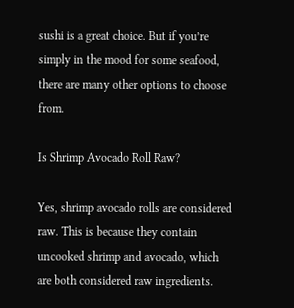sushi is a great choice. But if you’re simply in the mood for some seafood, there are many other options to choose from.

Is Shrimp Avocado Roll Raw?

Yes, shrimp avocado rolls are considered raw. This is because they contain uncooked shrimp and avocado, which are both considered raw ingredients.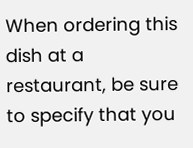When ordering this dish at a restaurant, be sure to specify that you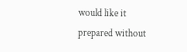would like it prepared without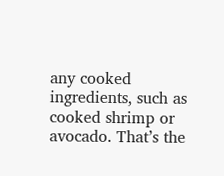any cooked ingredients, such as cooked shrimp or avocado. That’s the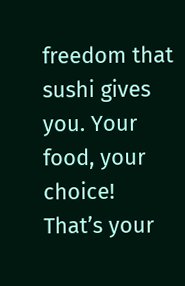freedom that sushi gives you. Your food, your choice! That’s your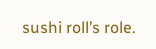sushi roll’s role.